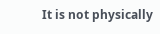It is not physically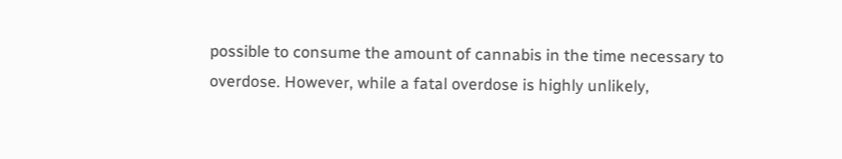possible to consume the amount of cannabis in the time necessary to overdose. However, while a fatal overdose is highly unlikely,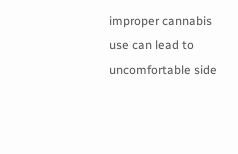improper cannabis use can lead to uncomfortable side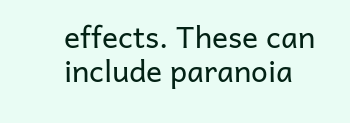effects. These can include paranoia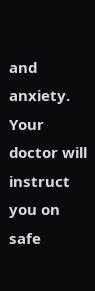and anxiety. Your doctor will instruct you on safe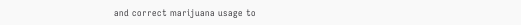and correct marijuana usage to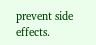prevent side effects.